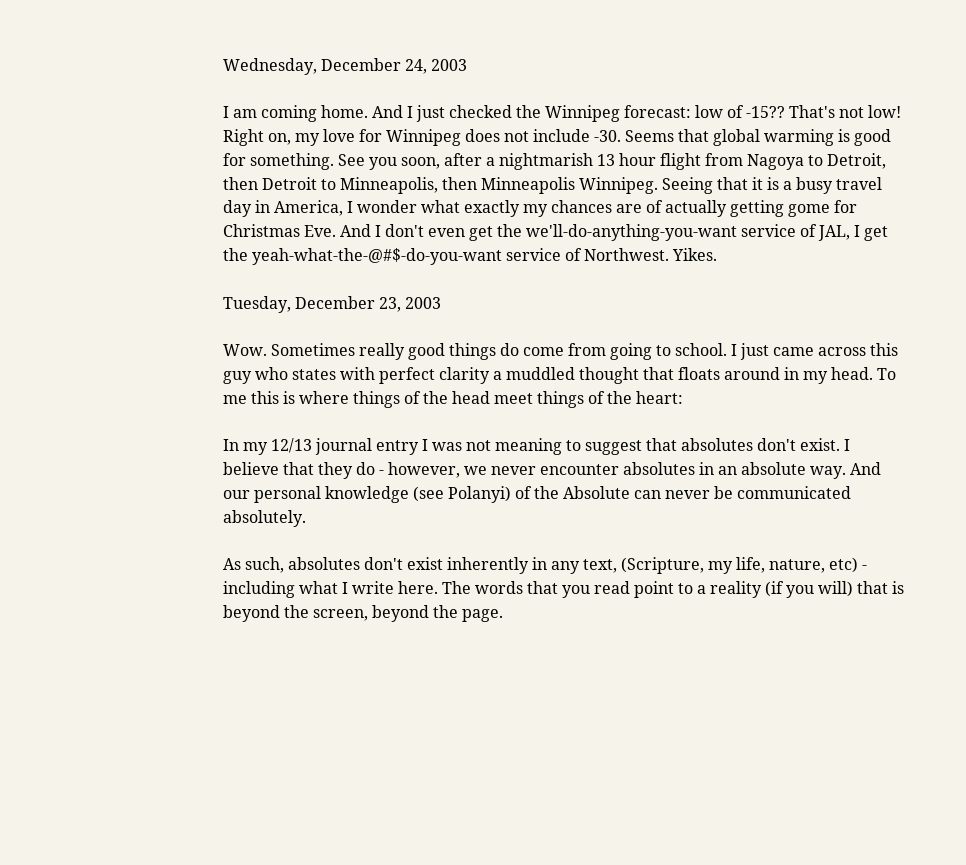Wednesday, December 24, 2003

I am coming home. And I just checked the Winnipeg forecast: low of -15?? That's not low! Right on, my love for Winnipeg does not include -30. Seems that global warming is good for something. See you soon, after a nightmarish 13 hour flight from Nagoya to Detroit, then Detroit to Minneapolis, then Minneapolis Winnipeg. Seeing that it is a busy travel day in America, I wonder what exactly my chances are of actually getting gome for Christmas Eve. And I don't even get the we'll-do-anything-you-want service of JAL, I get the yeah-what-the-@#$-do-you-want service of Northwest. Yikes.

Tuesday, December 23, 2003

Wow. Sometimes really good things do come from going to school. I just came across this guy who states with perfect clarity a muddled thought that floats around in my head. To me this is where things of the head meet things of the heart:

In my 12/13 journal entry I was not meaning to suggest that absolutes don't exist. I believe that they do - however, we never encounter absolutes in an absolute way. And our personal knowledge (see Polanyi) of the Absolute can never be communicated absolutely.

As such, absolutes don't exist inherently in any text, (Scripture, my life, nature, etc) - including what I write here. The words that you read point to a reality (if you will) that is beyond the screen, beyond the page.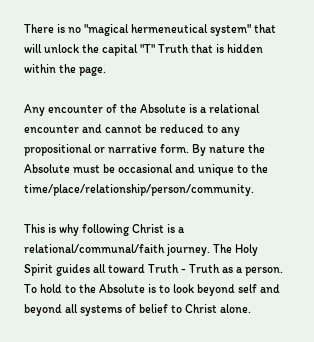There is no "magical hermeneutical system" that will unlock the capital "T" Truth that is hidden within the page.

Any encounter of the Absolute is a relational encounter and cannot be reduced to any propositional or narrative form. By nature the Absolute must be occasional and unique to the time/place/relationship/person/community.

This is why following Christ is a relational/communal/faith journey. The Holy Spirit guides all toward Truth - Truth as a person. To hold to the Absolute is to look beyond self and beyond all systems of belief to Christ alone.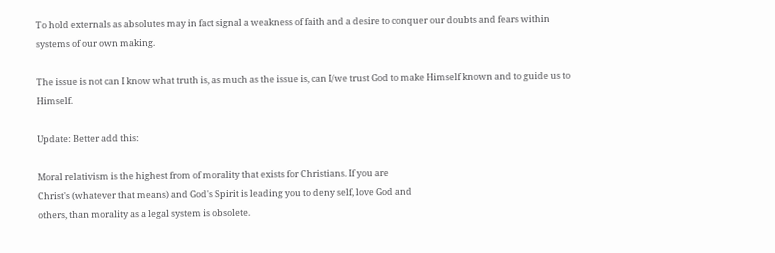To hold externals as absolutes may in fact signal a weakness of faith and a desire to conquer our doubts and fears within systems of our own making.

The issue is not can I know what truth is, as much as the issue is, can I/we trust God to make Himself known and to guide us to Himself.

Update: Better add this:

Moral relativism is the highest from of morality that exists for Christians. If you are
Christ's (whatever that means) and God's Spirit is leading you to deny self, love God and
others, than morality as a legal system is obsolete.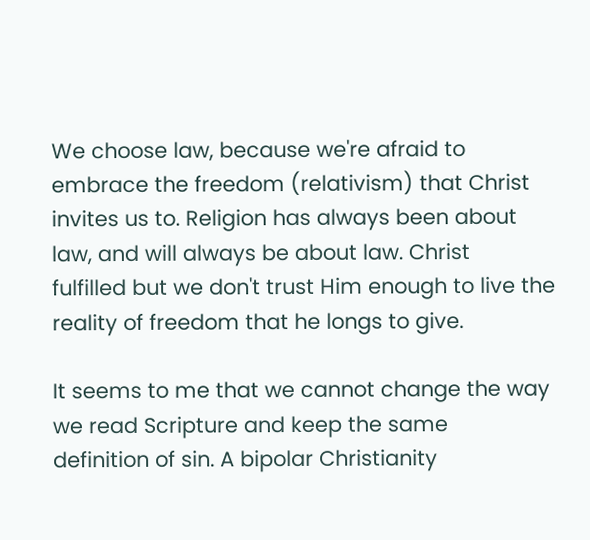We choose law, because we're afraid to embrace the freedom (relativism) that Christ
invites us to. Religion has always been about law, and will always be about law. Christ
fulfilled but we don't trust Him enough to live the reality of freedom that he longs to give.

It seems to me that we cannot change the way we read Scripture and keep the same
definition of sin. A bipolar Christianity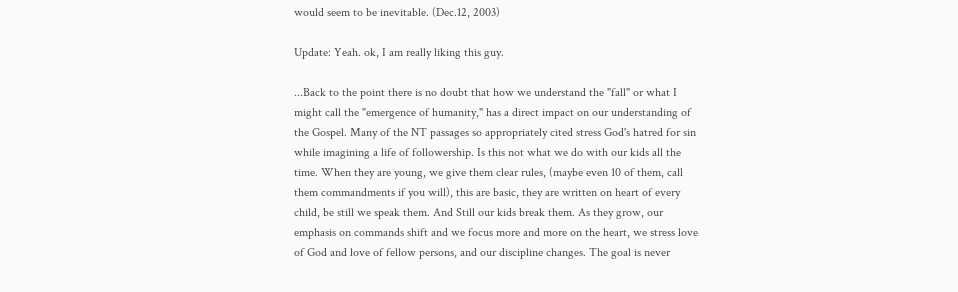would seem to be inevitable. (Dec.12, 2003)

Update: Yeah. ok, I am really liking this guy.

...Back to the point there is no doubt that how we understand the "fall" or what I might call the "emergence of humanity," has a direct impact on our understanding of the Gospel. Many of the NT passages so appropriately cited stress God's hatred for sin while imagining a life of followership. Is this not what we do with our kids all the time. When they are young, we give them clear rules, (maybe even 10 of them, call them commandments if you will), this are basic, they are written on heart of every child, be still we speak them. And Still our kids break them. As they grow, our emphasis on commands shift and we focus more and more on the heart, we stress love of God and love of fellow persons, and our discipline changes. The goal is never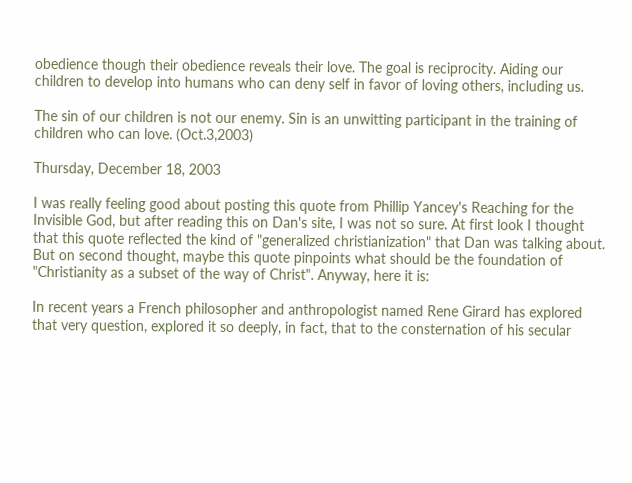obedience though their obedience reveals their love. The goal is reciprocity. Aiding our children to develop into humans who can deny self in favor of loving others, including us.

The sin of our children is not our enemy. Sin is an unwitting participant in the training of children who can love. (Oct.3,2003)

Thursday, December 18, 2003

I was really feeling good about posting this quote from Phillip Yancey's Reaching for the Invisible God, but after reading this on Dan's site, I was not so sure. At first look I thought that this quote reflected the kind of "generalized christianization" that Dan was talking about. But on second thought, maybe this quote pinpoints what should be the foundation of "Christianity as a subset of the way of Christ". Anyway, here it is:

In recent years a French philosopher and anthropologist named Rene Girard has explored that very question, explored it so deeply, in fact, that to the consternation of his secular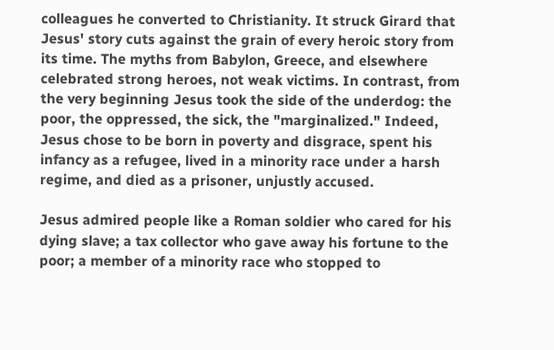colleagues he converted to Christianity. It struck Girard that Jesus' story cuts against the grain of every heroic story from its time. The myths from Babylon, Greece, and elsewhere celebrated strong heroes, not weak victims. In contrast, from the very beginning Jesus took the side of the underdog: the poor, the oppressed, the sick, the "marginalized." Indeed, Jesus chose to be born in poverty and disgrace, spent his infancy as a refugee, lived in a minority race under a harsh regime, and died as a prisoner, unjustly accused.

Jesus admired people like a Roman soldier who cared for his dying slave; a tax collector who gave away his fortune to the poor; a member of a minority race who stopped to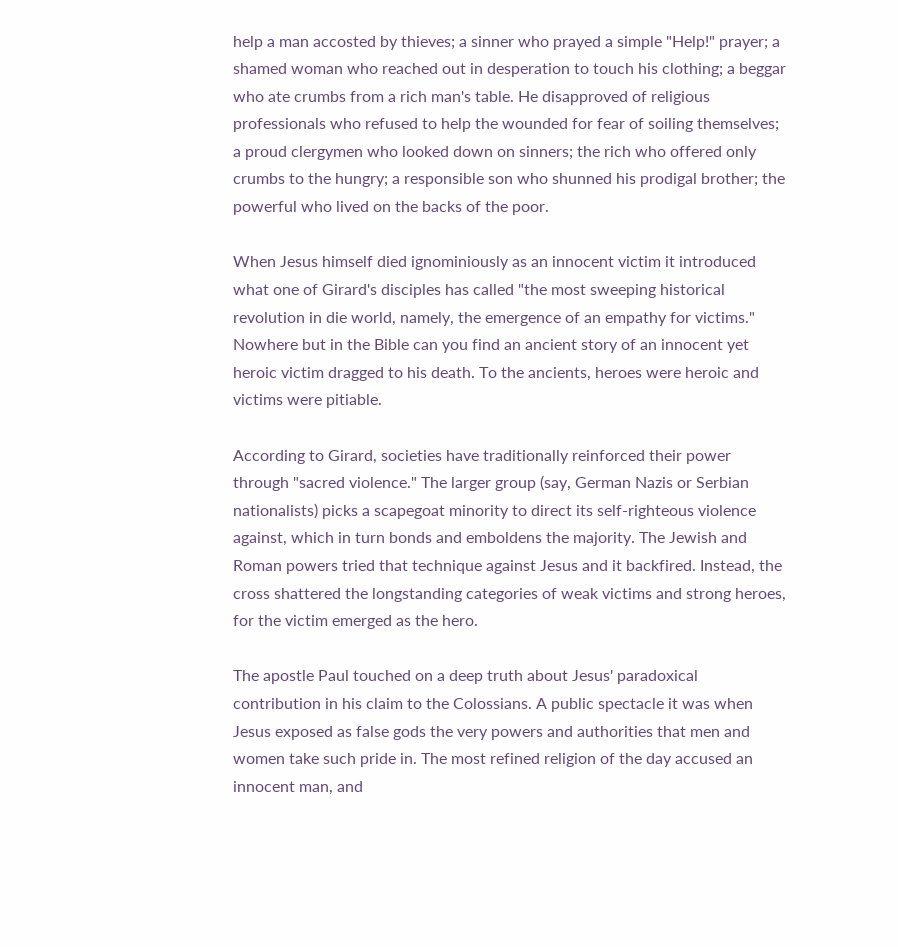help a man accosted by thieves; a sinner who prayed a simple "Help!" prayer; a shamed woman who reached out in desperation to touch his clothing; a beggar who ate crumbs from a rich man's table. He disapproved of religious professionals who refused to help the wounded for fear of soiling themselves; a proud clergymen who looked down on sinners; the rich who offered only crumbs to the hungry; a responsible son who shunned his prodigal brother; the powerful who lived on the backs of the poor.

When Jesus himself died ignominiously as an innocent victim it introduced what one of Girard's disciples has called "the most sweeping historical revolution in die world, namely, the emergence of an empathy for victims." Nowhere but in the Bible can you find an ancient story of an innocent yet heroic victim dragged to his death. To the ancients, heroes were heroic and victims were pitiable.

According to Girard, societies have traditionally reinforced their power through "sacred violence." The larger group (say, German Nazis or Serbian nationalists) picks a scapegoat minority to direct its self-righteous violence against, which in turn bonds and emboldens the majority. The Jewish and Roman powers tried that technique against Jesus and it backfired. Instead, the cross shattered the longstanding categories of weak victims and strong heroes, for the victim emerged as the hero.

The apostle Paul touched on a deep truth about Jesus' paradoxical contribution in his claim to the Colossians. A public spectacle it was when Jesus exposed as false gods the very powers and authorities that men and women take such pride in. The most refined religion of the day accused an innocent man, and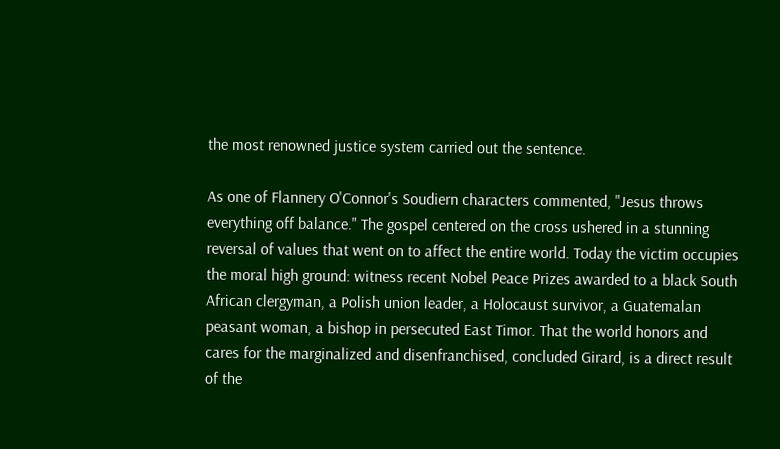the most renowned justice system carried out the sentence.

As one of Flannery O'Connor's Soudiern characters commented, "Jesus throws everything off balance." The gospel centered on the cross ushered in a stunning reversal of values that went on to affect the entire world. Today the victim occupies the moral high ground: witness recent Nobel Peace Prizes awarded to a black South African clergyman, a Polish union leader, a Holocaust survivor, a Guatemalan peasant woman, a bishop in persecuted East Timor. That the world honors and cares for the marginalized and disenfranchised, concluded Girard, is a direct result of the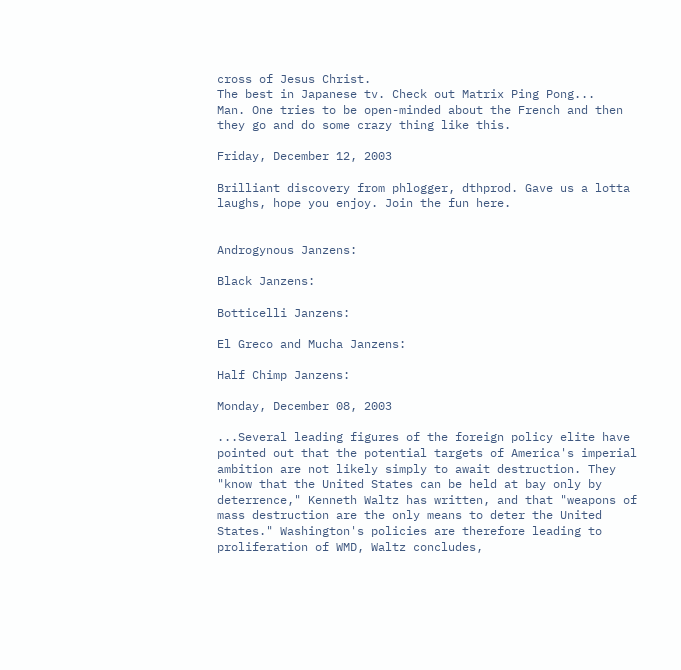cross of Jesus Christ.
The best in Japanese tv. Check out Matrix Ping Pong...
Man. One tries to be open-minded about the French and then they go and do some crazy thing like this.

Friday, December 12, 2003

Brilliant discovery from phlogger, dthprod. Gave us a lotta laughs, hope you enjoy. Join the fun here.


Androgynous Janzens:

Black Janzens:

Botticelli Janzens:

El Greco and Mucha Janzens:

Half Chimp Janzens:

Monday, December 08, 2003

...Several leading figures of the foreign policy elite have pointed out that the potential targets of America's imperial ambition are not likely simply to await destruction. They "know that the United States can be held at bay only by deterrence," Kenneth Waltz has written, and that "weapons of mass destruction are the only means to deter the United States." Washington's policies are therefore leading to proliferation of WMD, Waltz concludes,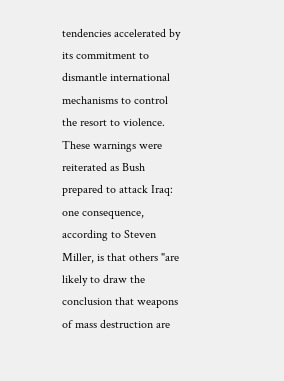tendencies accelerated by its commitment to dismantle international mechanisms to control the resort to violence. These warnings were reiterated as Bush prepared to attack Iraq: one consequence, according to Steven Miller, is that others "are likely to draw the conclusion that weapons of mass destruction are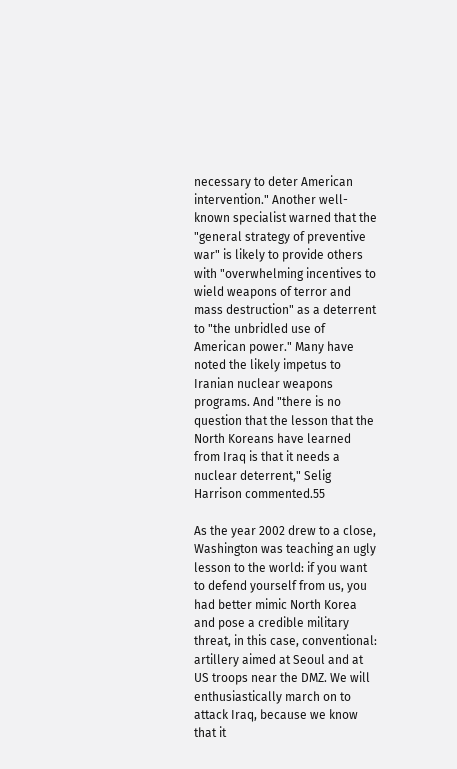necessary to deter American intervention." Another well-known specialist warned that the "general strategy of preventive war" is likely to provide others with "overwhelming incentives to wield weapons of terror and mass destruction" as a deterrent to "the unbridled use of American power." Many have noted the likely impetus to Iranian nuclear weapons programs. And "there is no question that the lesson that the North Koreans have learned from Iraq is that it needs a nuclear deterrent," Selig Harrison commented.55

As the year 2002 drew to a close, Washington was teaching an ugly lesson to the world: if you want to defend yourself from us, you had better mimic North Korea and pose a credible military threat, in this case, conventional: artillery aimed at Seoul and at US troops near the DMZ. We will enthusiastically march on to attack Iraq, because we know that it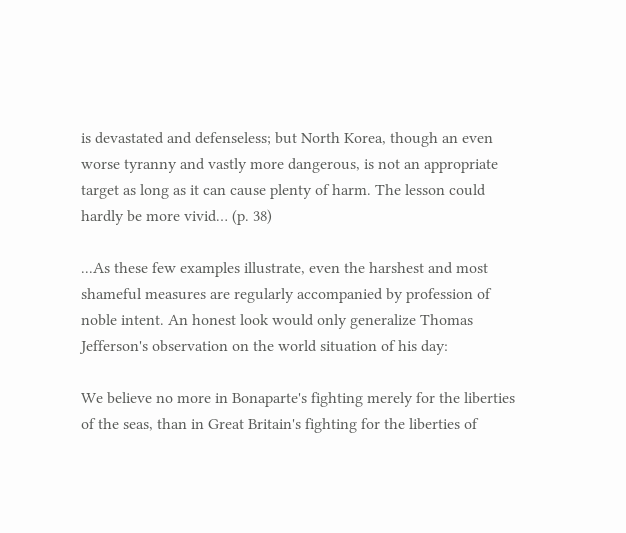is devastated and defenseless; but North Korea, though an even worse tyranny and vastly more dangerous, is not an appropriate target as long as it can cause plenty of harm. The lesson could hardly be more vivid… (p. 38)

...As these few examples illustrate, even the harshest and most shameful measures are regularly accompanied by profession of noble intent. An honest look would only generalize Thomas Jefferson's observation on the world situation of his day:

We believe no more in Bonaparte's fighting merely for the liberties of the seas, than in Great Britain's fighting for the liberties of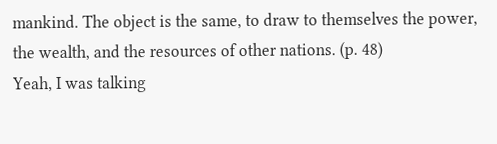mankind. The object is the same, to draw to themselves the power, the wealth, and the resources of other nations. (p. 48)
Yeah, I was talking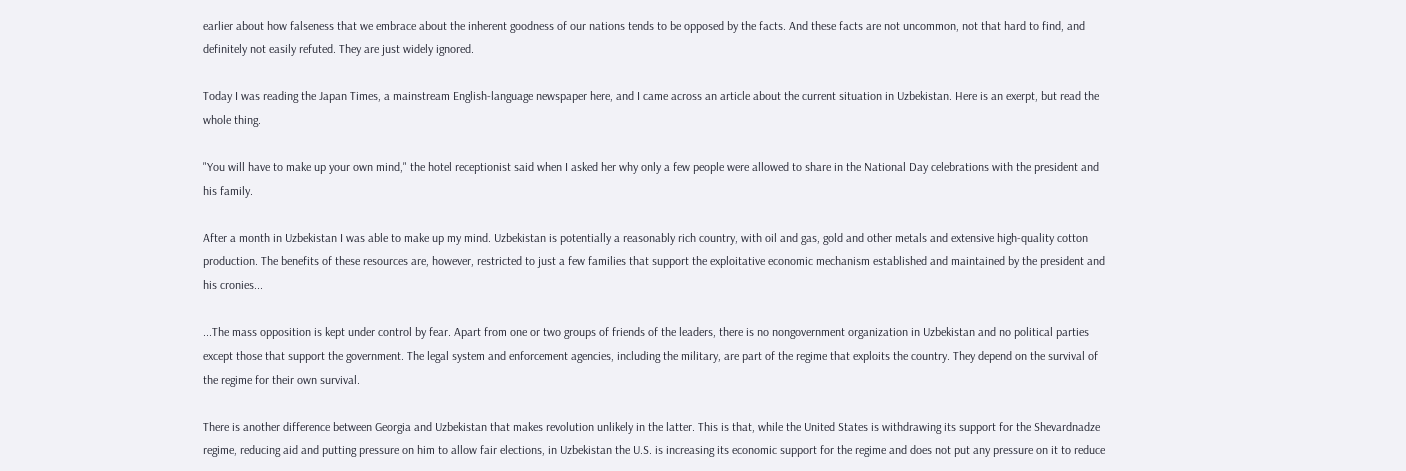earlier about how falseness that we embrace about the inherent goodness of our nations tends to be opposed by the facts. And these facts are not uncommon, not that hard to find, and definitely not easily refuted. They are just widely ignored.

Today I was reading the Japan Times, a mainstream English-language newspaper here, and I came across an article about the current situation in Uzbekistan. Here is an exerpt, but read the whole thing.

"You will have to make up your own mind," the hotel receptionist said when I asked her why only a few people were allowed to share in the National Day celebrations with the president and his family.

After a month in Uzbekistan I was able to make up my mind. Uzbekistan is potentially a reasonably rich country, with oil and gas, gold and other metals and extensive high-quality cotton production. The benefits of these resources are, however, restricted to just a few families that support the exploitative economic mechanism established and maintained by the president and his cronies...

...The mass opposition is kept under control by fear. Apart from one or two groups of friends of the leaders, there is no nongovernment organization in Uzbekistan and no political parties except those that support the government. The legal system and enforcement agencies, including the military, are part of the regime that exploits the country. They depend on the survival of the regime for their own survival.

There is another difference between Georgia and Uzbekistan that makes revolution unlikely in the latter. This is that, while the United States is withdrawing its support for the Shevardnadze regime, reducing aid and putting pressure on him to allow fair elections, in Uzbekistan the U.S. is increasing its economic support for the regime and does not put any pressure on it to reduce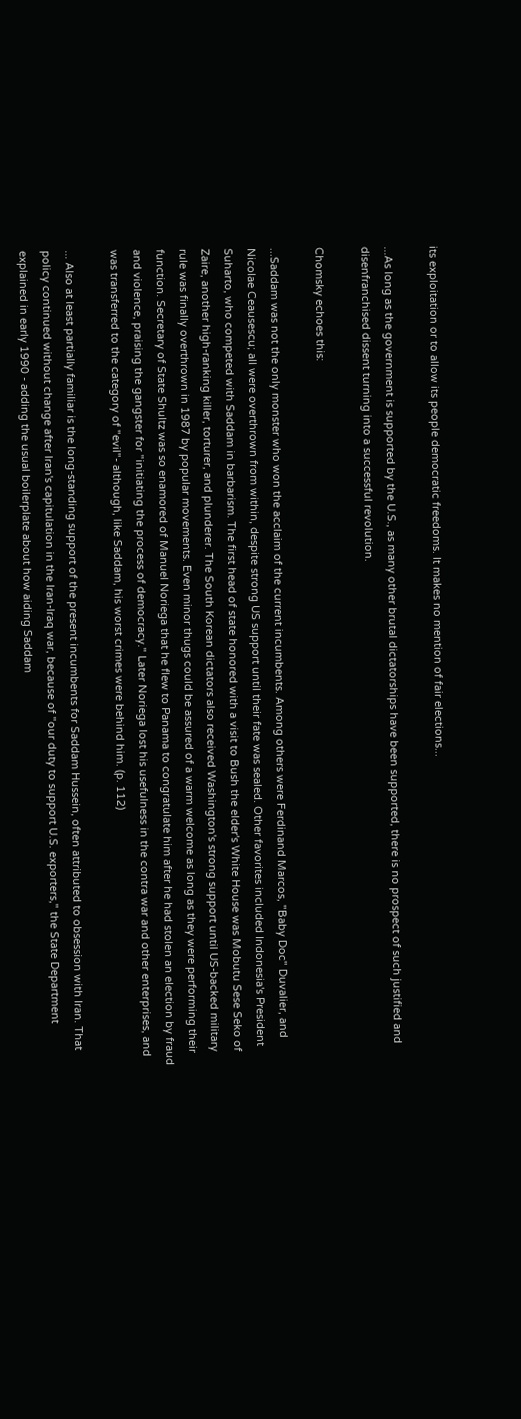its exploitation or to allow its people democratic freedoms. It makes no mention of fair elections...

...As long as the government is supported by the U.S., as many other brutal dictatorships have been supported, there is no prospect of such justified and disenfranchised dissent turning into a successful revolution.

Chomsky echoes this:

...Saddam was not the only monster who won the acclaim of the current incumbents. Among others were Ferdinand Marcos, "Baby Doc" Duvalier, and Nicolae Ceausescu; all were overthrown from within, despite strong US support until their fate was sealed. Other favorites included Indonesia's President Suharto, who competed with Saddam in barbarism. The first head of state honored with a visit to Bush the elder's White House was Mobutu Sese Seko of Zaire, another high-ranking killer, torturer, and plunderer. The South Korean dictators also received Washington's strong support until US-backed military rule was finally overthrown in 1987 by popular movements. Even minor thugs could be assured of a warm welcome as long as they were performing their function. Secretary of State Shultz was so enamored of Manuel Noriega that he flew to Panama to congratulate him after he had stolen an election by fraud and violence, praising the gangster for "initiating the process of democracy." Later Noriega lost his usefulness in the contra war and other enterprises, and was transferred to the category of "evil"- although, like Saddam, his worst crimes were behind him. (p. 112)

... Also at least partially familiar is the long-standing support of the present incumbents for Saddam Hussein, often attributed to obsession with Iran. That policy continued without change after Iran's capitulation in the Iran-Iraq war, because of "our duty to support U.S. exporters," the State Department explained in early 1990 - adding the usual boilerplate about how aiding Saddam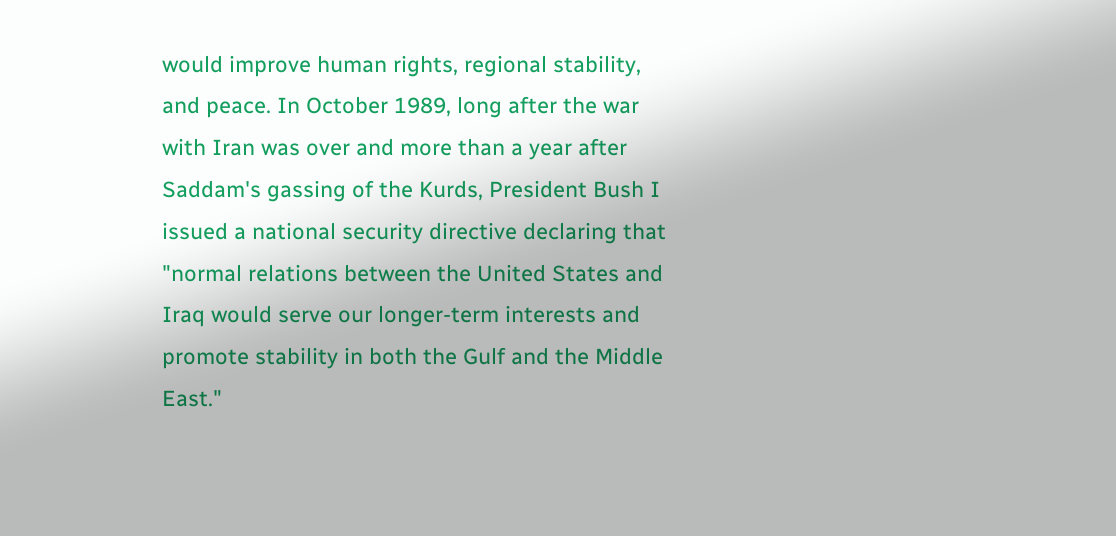would improve human rights, regional stability, and peace. In October 1989, long after the war with Iran was over and more than a year after Saddam's gassing of the Kurds, President Bush I issued a national security directive declaring that "normal relations between the United States and Iraq would serve our longer-term interests and promote stability in both the Gulf and the Middle East."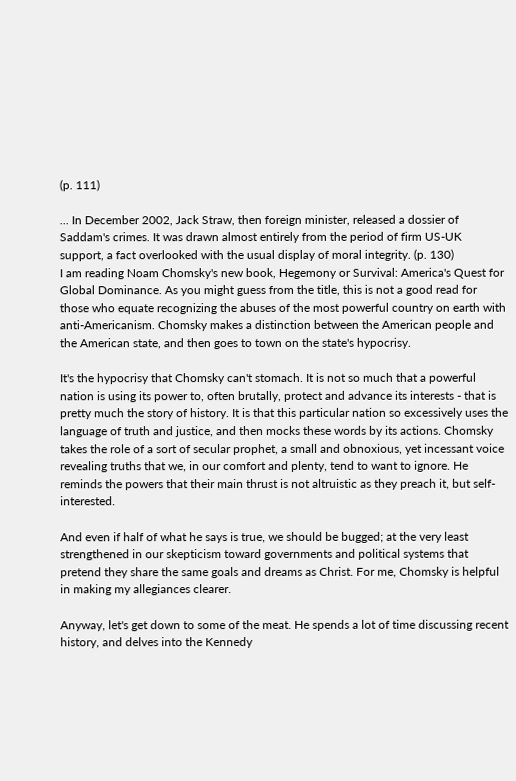(p. 111)

... In December 2002, Jack Straw, then foreign minister, released a dossier of Saddam's crimes. It was drawn almost entirely from the period of firm US-UK support, a fact overlooked with the usual display of moral integrity. (p. 130)
I am reading Noam Chomsky's new book, Hegemony or Survival: America's Quest for Global Dominance. As you might guess from the title, this is not a good read for those who equate recognizing the abuses of the most powerful country on earth with anti-Americanism. Chomsky makes a distinction between the American people and the American state, and then goes to town on the state's hypocrisy.

It's the hypocrisy that Chomsky can't stomach. It is not so much that a powerful nation is using its power to, often brutally, protect and advance its interests - that is pretty much the story of history. It is that this particular nation so excessively uses the language of truth and justice, and then mocks these words by its actions. Chomsky takes the role of a sort of secular prophet, a small and obnoxious, yet incessant voice revealing truths that we, in our comfort and plenty, tend to want to ignore. He reminds the powers that their main thrust is not altruistic as they preach it, but self-interested.

And even if half of what he says is true, we should be bugged; at the very least strengthened in our skepticism toward governments and political systems that pretend they share the same goals and dreams as Christ. For me, Chomsky is helpful in making my allegiances clearer.

Anyway, let's get down to some of the meat. He spends a lot of time discussing recent history, and delves into the Kennedy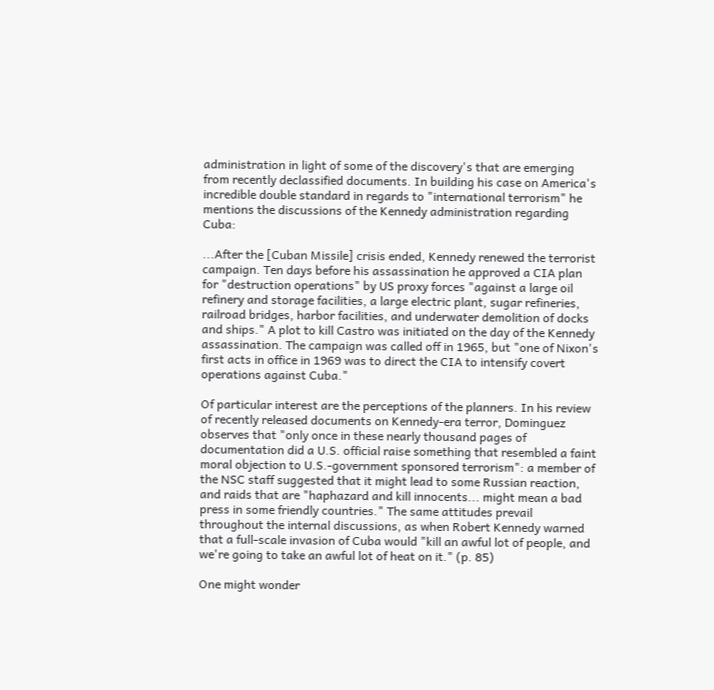administration in light of some of the discovery's that are emerging from recently declassified documents. In building his case on America's incredible double standard in regards to "international terrorism" he mentions the discussions of the Kennedy administration regarding Cuba:

...After the [Cuban Missile] crisis ended, Kennedy renewed the terrorist campaign. Ten days before his assassination he approved a CIA plan for "destruction operations" by US proxy forces "against a large oil refinery and storage facilities, a large electric plant, sugar refineries, railroad bridges, harbor facilities, and underwater demolition of docks and ships." A plot to kill Castro was initiated on the day of the Kennedy assassination. The campaign was called off in 1965, but "one of Nixon's first acts in office in 1969 was to direct the CIA to intensify covert operations against Cuba."

Of particular interest are the perceptions of the planners. In his review of recently released documents on Kennedy-era terror, Dominguez observes that "only once in these nearly thousand pages of documentation did a U.S. official raise something that resembled a faint moral objection to U.S.-government sponsored terrorism": a member of the NSC staff suggested that it might lead to some Russian reaction, and raids that are "haphazard and kill innocents... might mean a bad press in some friendly countries." The same attitudes prevail throughout the internal discussions, as when Robert Kennedy warned that a full-scale invasion of Cuba would "kill an awful lot of people, and we're going to take an awful lot of heat on it." (p. 85)

One might wonder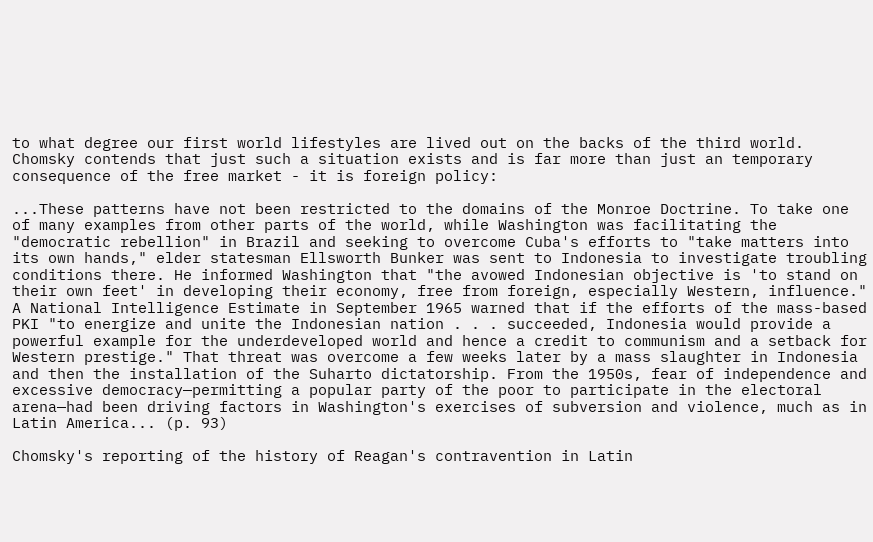to what degree our first world lifestyles are lived out on the backs of the third world. Chomsky contends that just such a situation exists and is far more than just an temporary consequence of the free market - it is foreign policy:

...These patterns have not been restricted to the domains of the Monroe Doctrine. To take one of many examples from other parts of the world, while Washington was facilitating the "democratic rebellion" in Brazil and seeking to overcome Cuba's efforts to "take matters into its own hands," elder statesman Ellsworth Bunker was sent to Indonesia to investigate troubling conditions there. He informed Washington that "the avowed Indonesian objective is 'to stand on their own feet' in developing their economy, free from foreign, especially Western, influence." A National Intelligence Estimate in September 1965 warned that if the efforts of the mass-based PKI "to energize and unite the Indonesian nation . . . succeeded, Indonesia would provide a powerful example for the underdeveloped world and hence a credit to communism and a setback for Western prestige." That threat was overcome a few weeks later by a mass slaughter in Indonesia and then the installation of the Suharto dictatorship. From the 1950s, fear of independence and excessive democracy—permitting a popular party of the poor to participate in the electoral arena—had been driving factors in Washington's exercises of subversion and violence, much as in Latin America... (p. 93)

Chomsky's reporting of the history of Reagan's contravention in Latin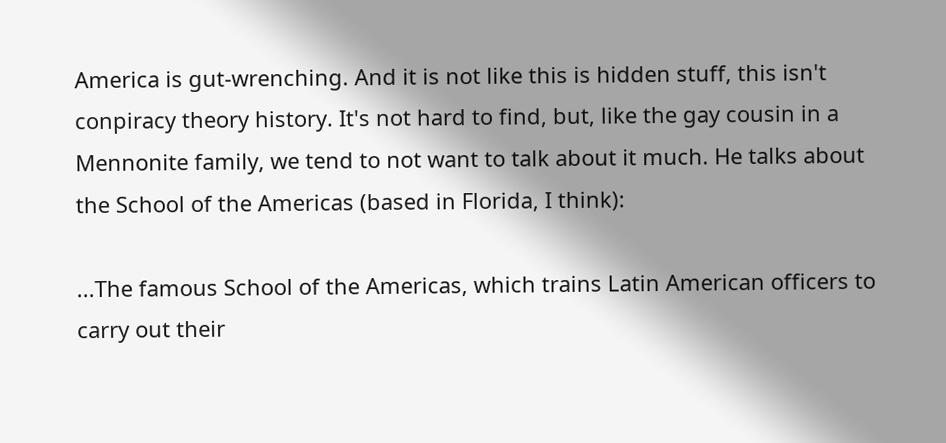America is gut-wrenching. And it is not like this is hidden stuff, this isn't conpiracy theory history. It's not hard to find, but, like the gay cousin in a Mennonite family, we tend to not want to talk about it much. He talks about the School of the Americas (based in Florida, I think):

...The famous School of the Americas, which trains Latin American officers to carry out their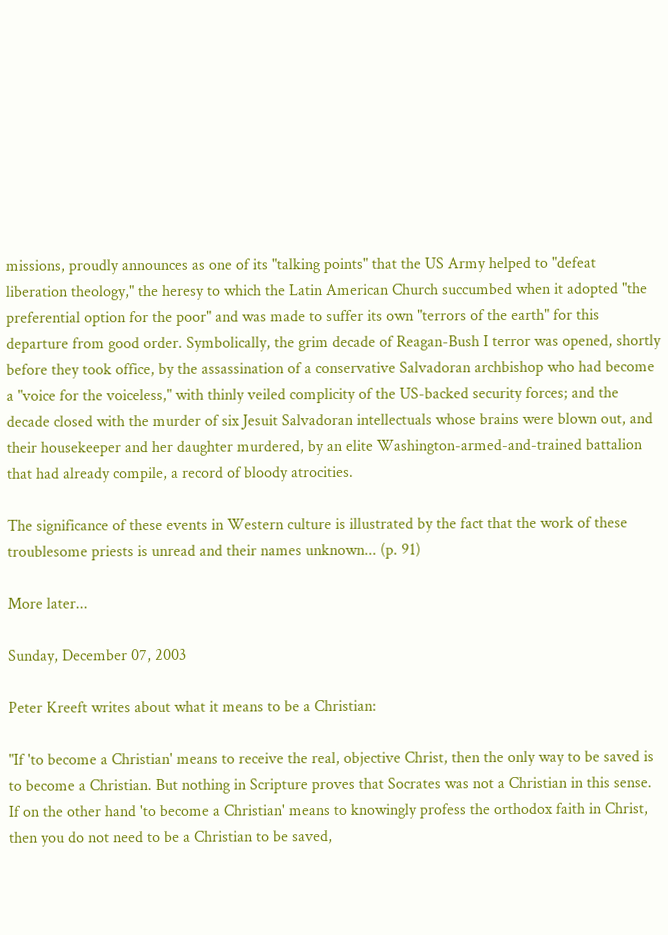missions, proudly announces as one of its "talking points" that the US Army helped to "defeat liberation theology," the heresy to which the Latin American Church succumbed when it adopted "the preferential option for the poor" and was made to suffer its own "terrors of the earth" for this departure from good order. Symbolically, the grim decade of Reagan-Bush I terror was opened, shortly before they took office, by the assassination of a conservative Salvadoran archbishop who had become a "voice for the voiceless," with thinly veiled complicity of the US-backed security forces; and the decade closed with the murder of six Jesuit Salvadoran intellectuals whose brains were blown out, and their housekeeper and her daughter murdered, by an elite Washington-armed-and-trained battalion that had already compile, a record of bloody atrocities.

The significance of these events in Western culture is illustrated by the fact that the work of these troublesome priests is unread and their names unknown... (p. 91)

More later...

Sunday, December 07, 2003

Peter Kreeft writes about what it means to be a Christian:

"If 'to become a Christian' means to receive the real, objective Christ, then the only way to be saved is to become a Christian. But nothing in Scripture proves that Socrates was not a Christian in this sense. If on the other hand 'to become a Christian' means to knowingly profess the orthodox faith in Christ, then you do not need to be a Christian to be saved,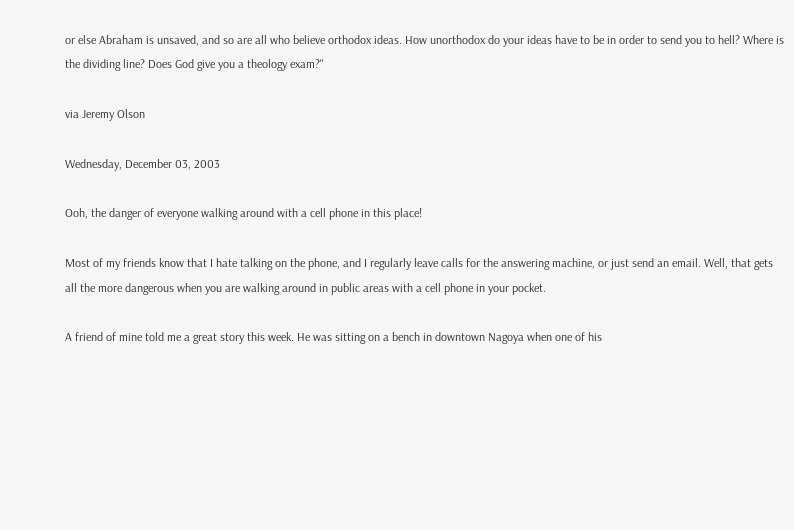or else Abraham is unsaved, and so are all who believe orthodox ideas. How unorthodox do your ideas have to be in order to send you to hell? Where is the dividing line? Does God give you a theology exam?"

via Jeremy Olson

Wednesday, December 03, 2003

Ooh, the danger of everyone walking around with a cell phone in this place!

Most of my friends know that I hate talking on the phone, and I regularly leave calls for the answering machine, or just send an email. Well, that gets all the more dangerous when you are walking around in public areas with a cell phone in your pocket.

A friend of mine told me a great story this week. He was sitting on a bench in downtown Nagoya when one of his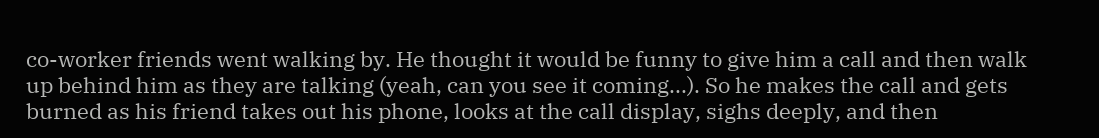co-worker friends went walking by. He thought it would be funny to give him a call and then walk up behind him as they are talking (yeah, can you see it coming...). So he makes the call and gets burned as his friend takes out his phone, looks at the call display, sighs deeply, and then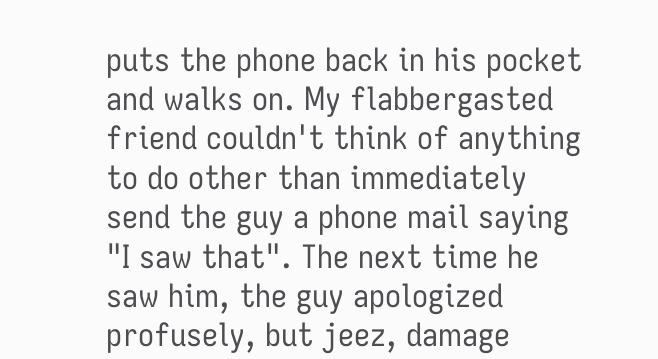puts the phone back in his pocket and walks on. My flabbergasted friend couldn't think of anything to do other than immediately send the guy a phone mail saying "I saw that". The next time he saw him, the guy apologized profusely, but jeez, damage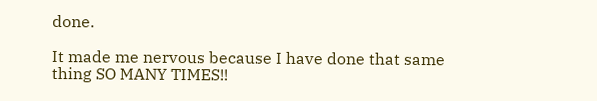done.

It made me nervous because I have done that same thing SO MANY TIMES!!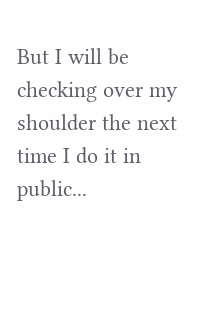But I will be checking over my shoulder the next time I do it in public...